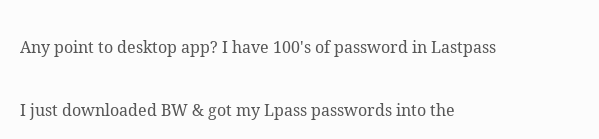Any point to desktop app? I have 100's of password in Lastpass

I just downloaded BW & got my Lpass passwords into the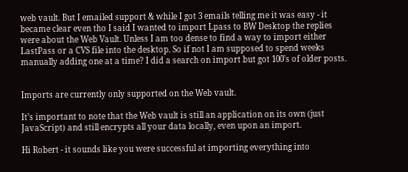web vault. But I emailed support & while I got 3 emails telling me it was easy - it became clear even tho I said I wanted to import Lpass to BW Desktop the replies were about the Web Vault. Unless I am too dense to find a way to import either LastPass or a CVS file into the desktop. So if not I am supposed to spend weeks manually adding one at a time? I did a search on import but got 100’s of older posts.


Imports are currently only supported on the Web vault.

It’s important to note that the Web vault is still an application on its own (just JavaScript) and still encrypts all your data locally, even upon an import.

Hi Robert - it sounds like you were successful at importing everything into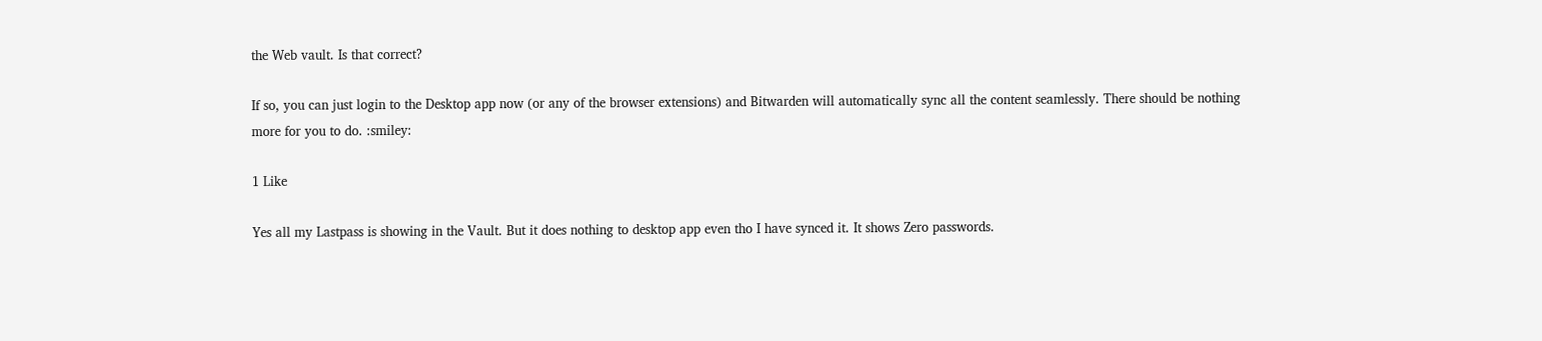the Web vault. Is that correct?

If so, you can just login to the Desktop app now (or any of the browser extensions) and Bitwarden will automatically sync all the content seamlessly. There should be nothing more for you to do. :smiley:

1 Like

Yes all my Lastpass is showing in the Vault. But it does nothing to desktop app even tho I have synced it. It shows Zero passwords.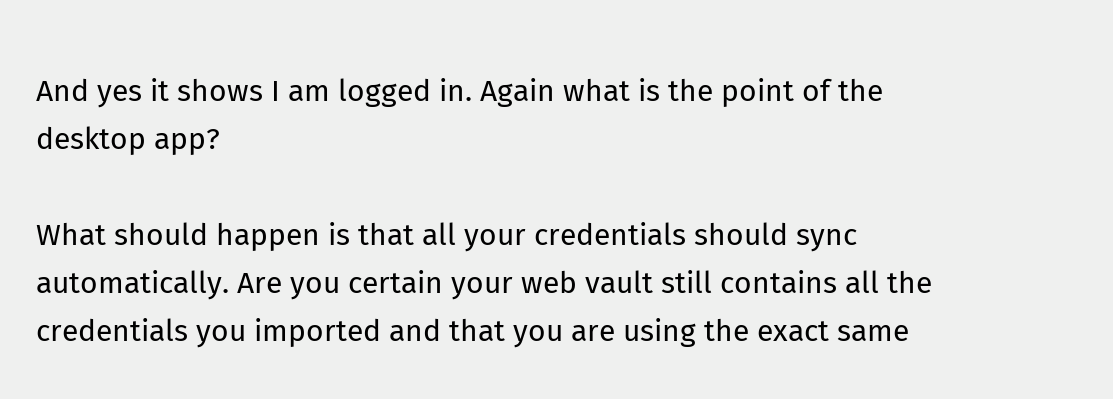And yes it shows I am logged in. Again what is the point of the desktop app?

What should happen is that all your credentials should sync automatically. Are you certain your web vault still contains all the credentials you imported and that you are using the exact same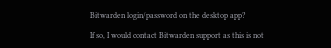Bitwarden login/password on the desktop app?

If so, I would contact Bitwarden support as this is not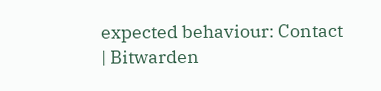expected behaviour: Contact | Bitwarden